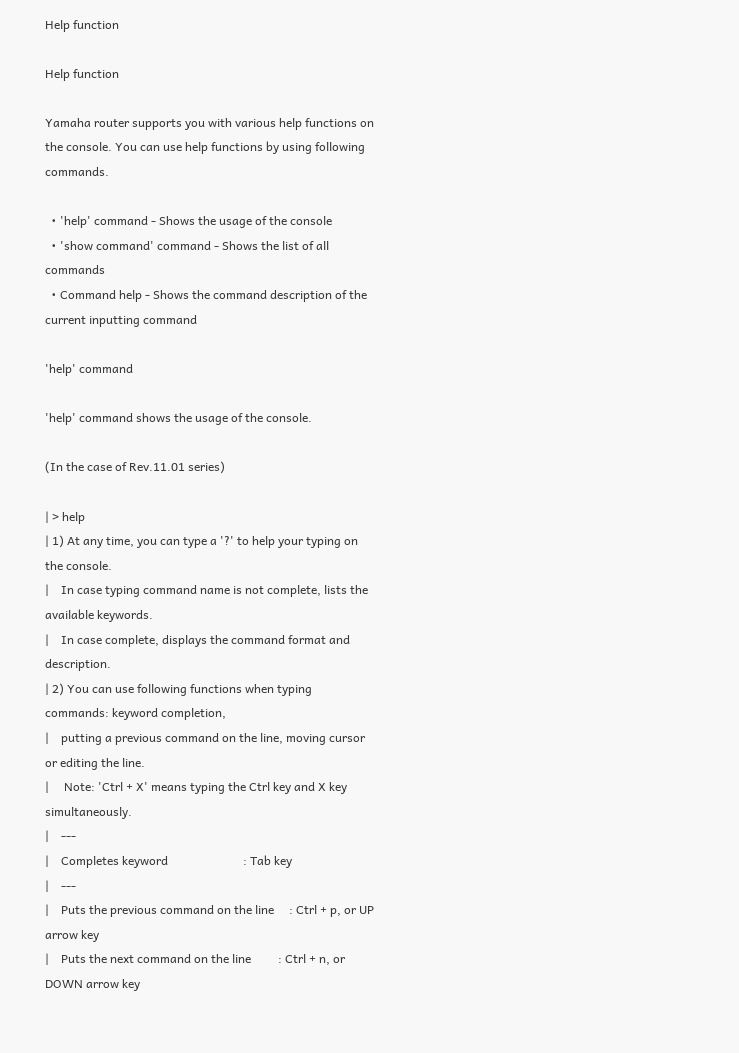Help function

Help function

Yamaha router supports you with various help functions on the console. You can use help functions by using following commands.

  • 'help' command - Shows the usage of the console
  • 'show command' command - Shows the list of all commands
  • Command help - Shows the command description of the current inputting command

'help' command

'help' command shows the usage of the console.

(In the case of Rev.11.01 series)

| > help
| 1) At any time, you can type a '?' to help your typing on the console.
|    In case typing command name is not complete, lists the available keywords.
|    In case complete, displays the command format and description.
| 2) You can use following functions when typing commands: keyword completion,
|    putting a previous command on the line, moving cursor or editing the line.
|     Note: 'Ctrl + X' means typing the Ctrl key and X key simultaneously.
|    ---
|    Completes keyword                         : Tab key
|    ---
|    Puts the previous command on the line     : Ctrl + p, or UP arrow key
|    Puts the next command on the line         : Ctrl + n, or DOWN arrow key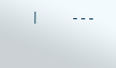|    ---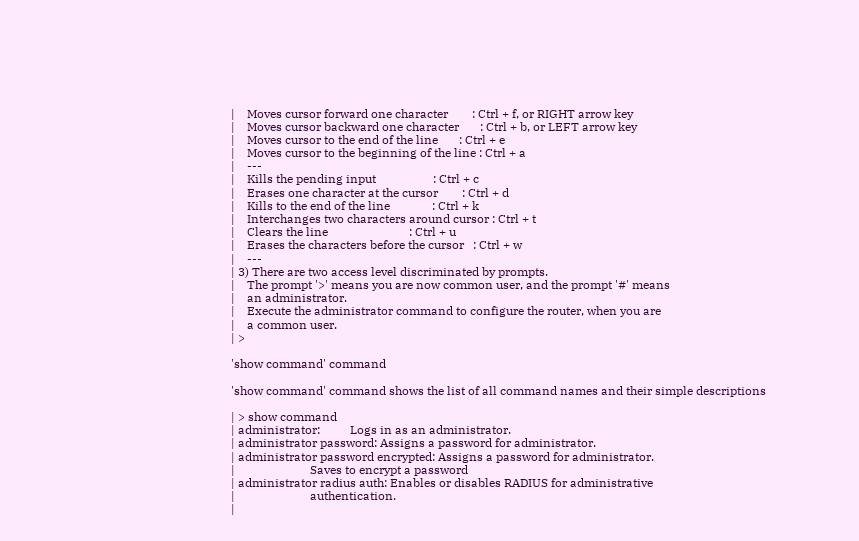|    Moves cursor forward one character        : Ctrl + f, or RIGHT arrow key
|    Moves cursor backward one character       : Ctrl + b, or LEFT arrow key
|    Moves cursor to the end of the line       : Ctrl + e
|    Moves cursor to the beginning of the line : Ctrl + a
|    ---
|    Kills the pending input                   : Ctrl + c
|    Erases one character at the cursor        : Ctrl + d
|    Kills to the end of the line              : Ctrl + k
|    Interchanges two characters around cursor : Ctrl + t
|    Clears the line                           : Ctrl + u
|    Erases the characters before the cursor   : Ctrl + w
|    ---
| 3) There are two access level discriminated by prompts.
|    The prompt '>' means you are now common user, and the prompt '#' means
|    an administrator.
|    Execute the administrator command to configure the router, when you are
|    a common user.
| >

'show command' command

'show command' command shows the list of all command names and their simple descriptions

| > show command
| administrator:          Logs in as an administrator.
| administrator password: Assigns a password for administrator.
| administrator password encrypted: Assigns a password for administrator.
|                         Saves to encrypt a password
| administrator radius auth: Enables or disables RADIUS for administrative
|                         authentication.
|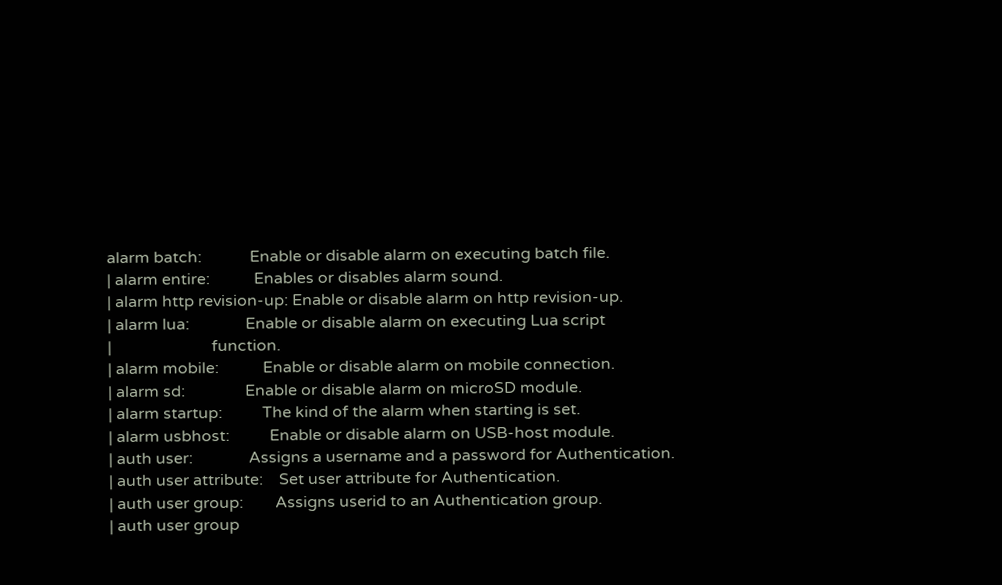alarm batch:            Enable or disable alarm on executing batch file.
| alarm entire:           Enables or disables alarm sound.
| alarm http revision-up: Enable or disable alarm on http revision-up.
| alarm lua:              Enable or disable alarm on executing Lua script
|                         function.
| alarm mobile:           Enable or disable alarm on mobile connection.
| alarm sd:               Enable or disable alarm on microSD module.
| alarm startup:          The kind of the alarm when starting is set.
| alarm usbhost:          Enable or disable alarm on USB-host module.
| auth user:              Assigns a username and a password for Authentication.
| auth user attribute:    Set user attribute for Authentication.
| auth user group:        Assigns userid to an Authentication group.
| auth user group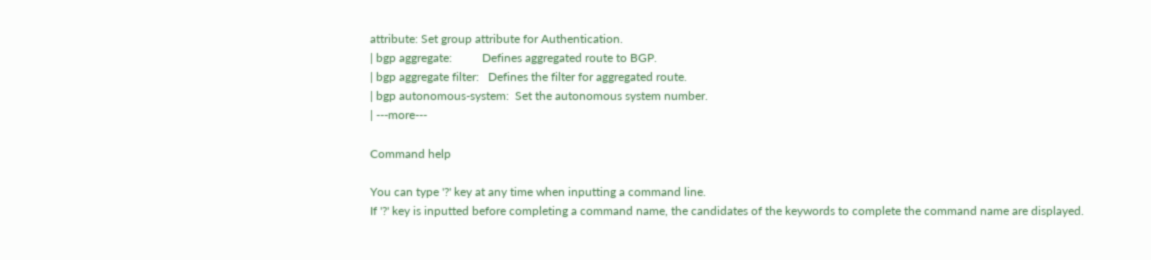attribute: Set group attribute for Authentication.
| bgp aggregate:          Defines aggregated route to BGP.
| bgp aggregate filter:   Defines the filter for aggregated route.
| bgp autonomous-system:  Set the autonomous system number.
| ---more---

Command help

You can type '?' key at any time when inputting a command line.
If '?' key is inputted before completing a command name, the candidates of the keywords to complete the command name are displayed.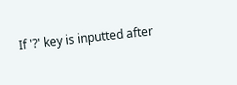If '?' key is inputted after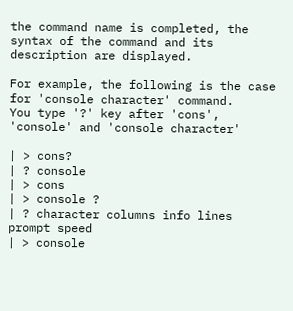the command name is completed, the syntax of the command and its description are displayed.

For example, the following is the case for 'console character' command.
You type '?' key after 'cons', 'console' and 'console character'

| > cons?
| ? console
| > cons
| > console ?
| ? character columns info lines prompt speed
| > console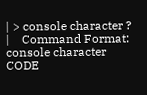| > console character ?
|    Command Format: console character CODE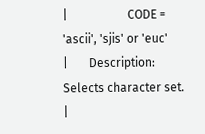|                    CODE = 'ascii', 'sjis' or 'euc'
|       Description: Selects character set.
|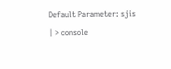Default Parameter: sjis
| > console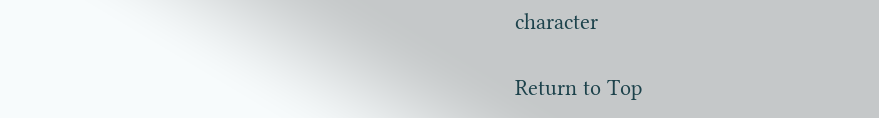character

Return to Top